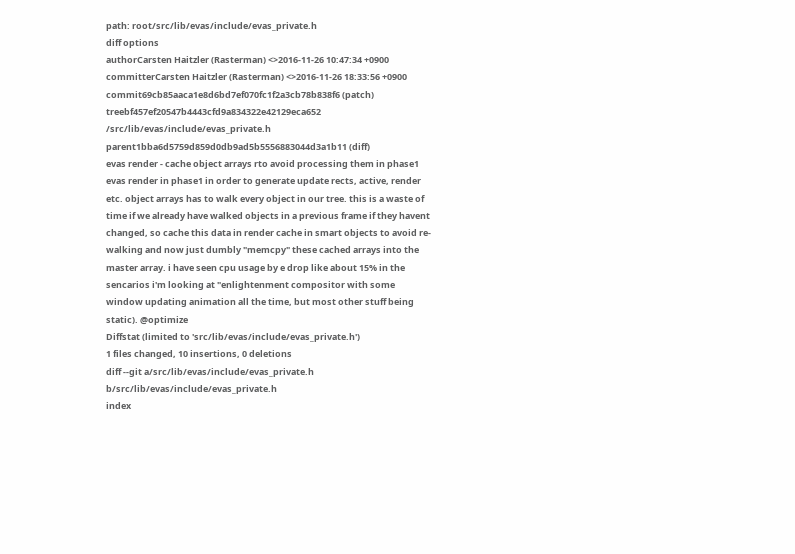path: root/src/lib/evas/include/evas_private.h
diff options
authorCarsten Haitzler (Rasterman) <>2016-11-26 10:47:34 +0900
committerCarsten Haitzler (Rasterman) <>2016-11-26 18:33:56 +0900
commit69cb85aaca1e8d6bd7ef070fc1f2a3cb78b838f6 (patch)
treebf457ef20547b4443cfd9a834322e42129eca652 /src/lib/evas/include/evas_private.h
parent1bba6d5759d859d0db9ad5b5556883044d3a1b11 (diff)
evas render - cache object arrays rto avoid processing them in phase1
evas render in phase1 in order to generate update rects, active, render etc. object arrays has to walk every object in our tree. this is a waste of time if we already have walked objects in a previous frame if they havent changed, so cache this data in render cache in smart objects to avoid re-walking and now just dumbly "memcpy" these cached arrays into the master array. i have seen cpu usage by e drop like about 15% in the sencarios i'm looking at "enlightenment compositor with some window updating animation all the time, but most other stuff being static). @optimize
Diffstat (limited to 'src/lib/evas/include/evas_private.h')
1 files changed, 10 insertions, 0 deletions
diff --git a/src/lib/evas/include/evas_private.h b/src/lib/evas/include/evas_private.h
index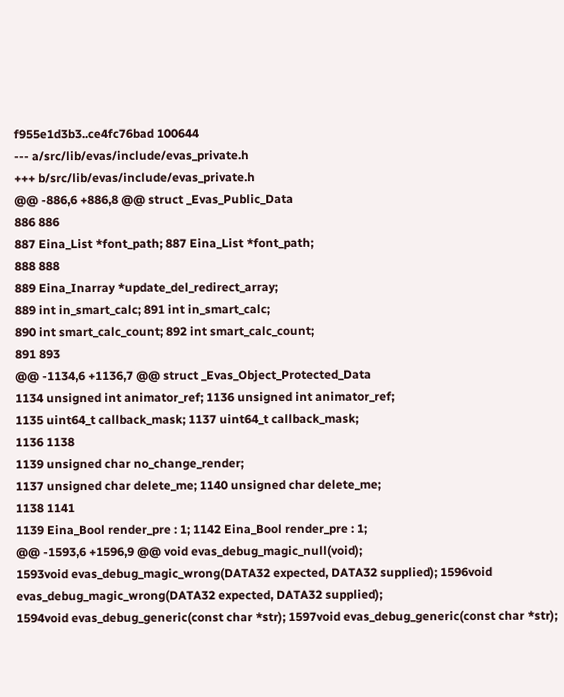f955e1d3b3..ce4fc76bad 100644
--- a/src/lib/evas/include/evas_private.h
+++ b/src/lib/evas/include/evas_private.h
@@ -886,6 +886,8 @@ struct _Evas_Public_Data
886 886
887 Eina_List *font_path; 887 Eina_List *font_path;
888 888
889 Eina_Inarray *update_del_redirect_array;
889 int in_smart_calc; 891 int in_smart_calc;
890 int smart_calc_count; 892 int smart_calc_count;
891 893
@@ -1134,6 +1136,7 @@ struct _Evas_Object_Protected_Data
1134 unsigned int animator_ref; 1136 unsigned int animator_ref;
1135 uint64_t callback_mask; 1137 uint64_t callback_mask;
1136 1138
1139 unsigned char no_change_render;
1137 unsigned char delete_me; 1140 unsigned char delete_me;
1138 1141
1139 Eina_Bool render_pre : 1; 1142 Eina_Bool render_pre : 1;
@@ -1593,6 +1596,9 @@ void evas_debug_magic_null(void);
1593void evas_debug_magic_wrong(DATA32 expected, DATA32 supplied); 1596void evas_debug_magic_wrong(DATA32 expected, DATA32 supplied);
1594void evas_debug_generic(const char *str); 1597void evas_debug_generic(const char *str);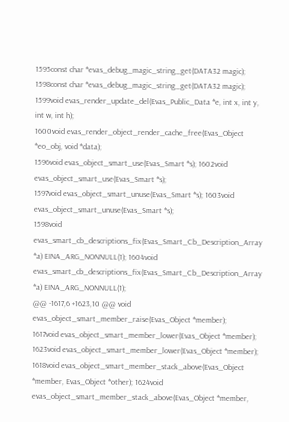1595const char *evas_debug_magic_string_get(DATA32 magic); 1598const char *evas_debug_magic_string_get(DATA32 magic);
1599void evas_render_update_del(Evas_Public_Data *e, int x, int y, int w, int h);
1600void evas_render_object_render_cache_free(Evas_Object *eo_obj, void *data);
1596void evas_object_smart_use(Evas_Smart *s); 1602void evas_object_smart_use(Evas_Smart *s);
1597void evas_object_smart_unuse(Evas_Smart *s); 1603void evas_object_smart_unuse(Evas_Smart *s);
1598void evas_smart_cb_descriptions_fix(Evas_Smart_Cb_Description_Array *a) EINA_ARG_NONNULL(1); 1604void evas_smart_cb_descriptions_fix(Evas_Smart_Cb_Description_Array *a) EINA_ARG_NONNULL(1);
@@ -1617,6 +1623,10 @@ void evas_object_smart_member_raise(Evas_Object *member);
1617void evas_object_smart_member_lower(Evas_Object *member); 1623void evas_object_smart_member_lower(Evas_Object *member);
1618void evas_object_smart_member_stack_above(Evas_Object *member, Evas_Object *other); 1624void evas_object_smart_member_stack_above(Evas_Object *member,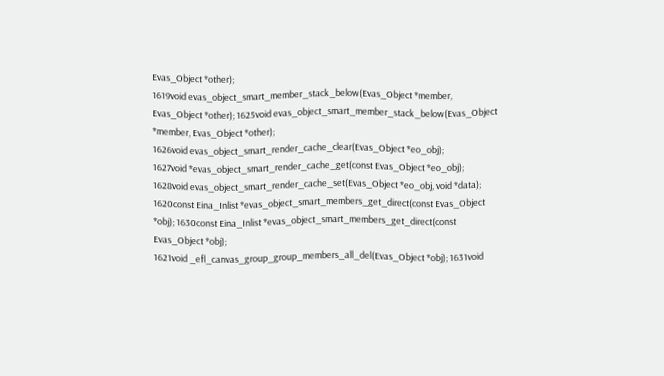Evas_Object *other);
1619void evas_object_smart_member_stack_below(Evas_Object *member, Evas_Object *other); 1625void evas_object_smart_member_stack_below(Evas_Object *member, Evas_Object *other);
1626void evas_object_smart_render_cache_clear(Evas_Object *eo_obj);
1627void *evas_object_smart_render_cache_get(const Evas_Object *eo_obj);
1628void evas_object_smart_render_cache_set(Evas_Object *eo_obj, void *data);
1620const Eina_Inlist *evas_object_smart_members_get_direct(const Evas_Object *obj); 1630const Eina_Inlist *evas_object_smart_members_get_direct(const Evas_Object *obj);
1621void _efl_canvas_group_group_members_all_del(Evas_Object *obj); 1631void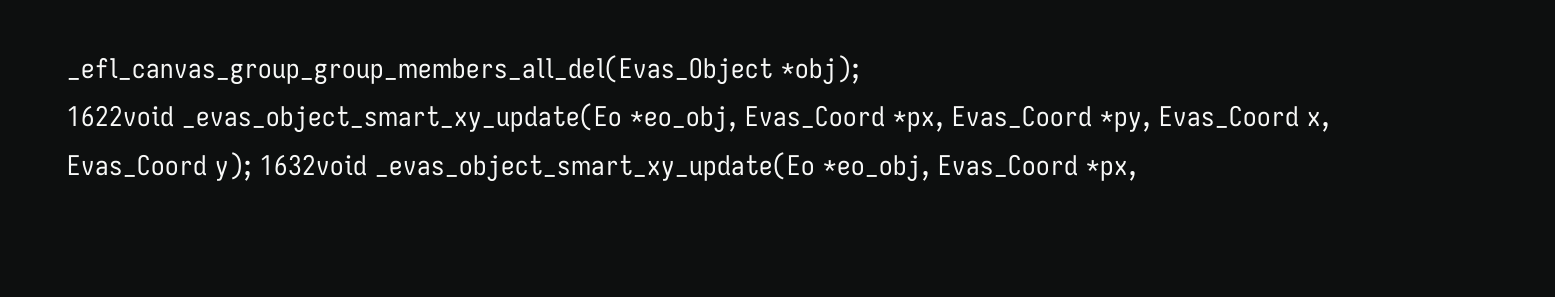_efl_canvas_group_group_members_all_del(Evas_Object *obj);
1622void _evas_object_smart_xy_update(Eo *eo_obj, Evas_Coord *px, Evas_Coord *py, Evas_Coord x, Evas_Coord y); 1632void _evas_object_smart_xy_update(Eo *eo_obj, Evas_Coord *px,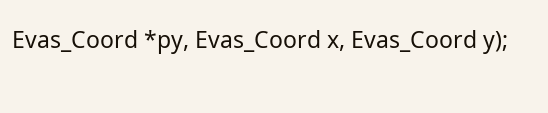Evas_Coord *py, Evas_Coord x, Evas_Coord y);